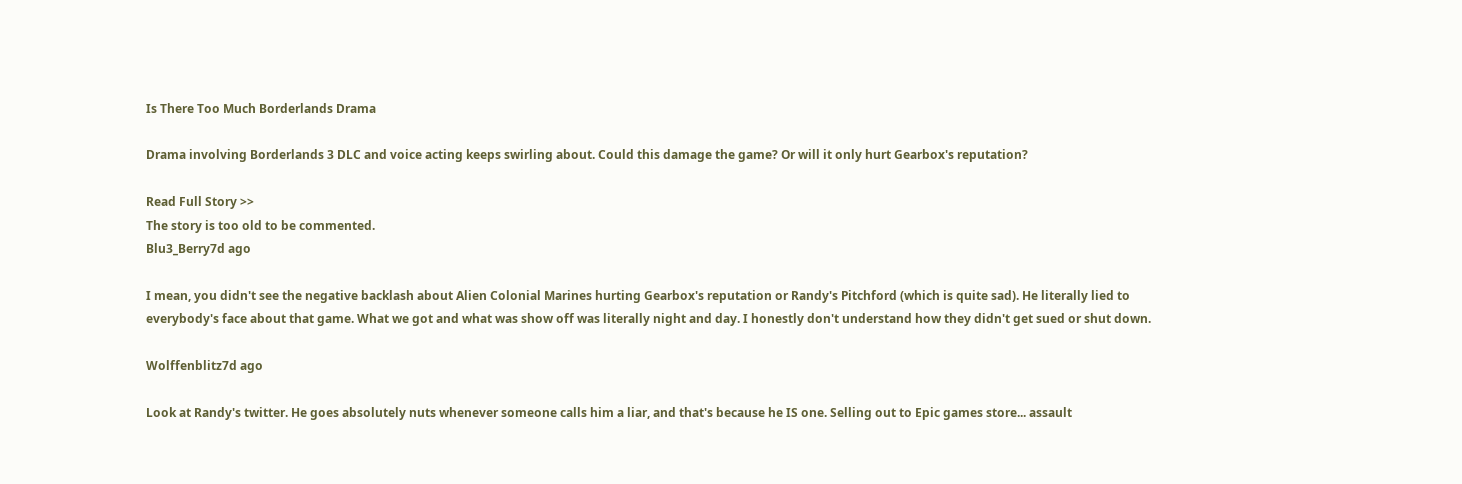Is There Too Much Borderlands Drama

Drama involving Borderlands 3 DLC and voice acting keeps swirling about. Could this damage the game? Or will it only hurt Gearbox's reputation?

Read Full Story >>
The story is too old to be commented.
Blu3_Berry7d ago

I mean, you didn't see the negative backlash about Alien Colonial Marines hurting Gearbox's reputation or Randy's Pitchford (which is quite sad). He literally lied to everybody's face about that game. What we got and what was show off was literally night and day. I honestly don't understand how they didn't get sued or shut down.

Wolffenblitz7d ago

Look at Randy's twitter. He goes absolutely nuts whenever someone calls him a liar, and that's because he IS one. Selling out to Epic games store... assault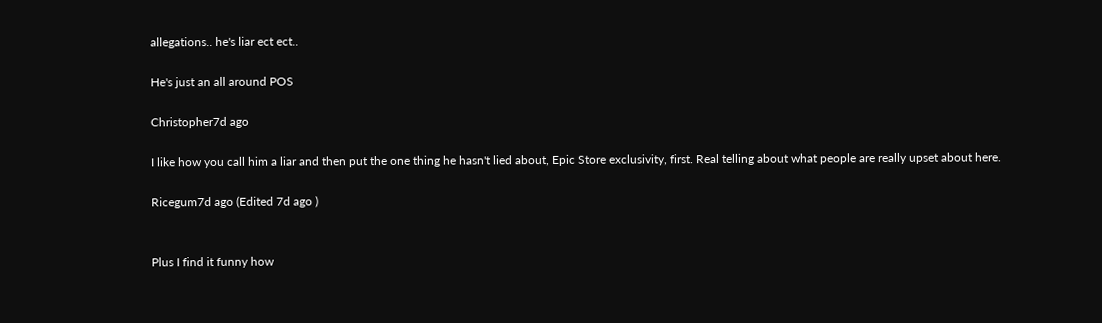allegations.. he's liar ect ect..

He's just an all around POS

Christopher7d ago

I like how you call him a liar and then put the one thing he hasn't lied about, Epic Store exclusivity, first. Real telling about what people are really upset about here.

Ricegum7d ago (Edited 7d ago )


Plus I find it funny how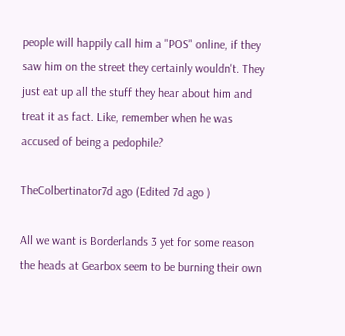people will happily call him a "POS" online, if they saw him on the street they certainly wouldn't. They just eat up all the stuff they hear about him and treat it as fact. Like, remember when he was accused of being a pedophile?

TheColbertinator7d ago (Edited 7d ago )

All we want is Borderlands 3 yet for some reason the heads at Gearbox seem to be burning their own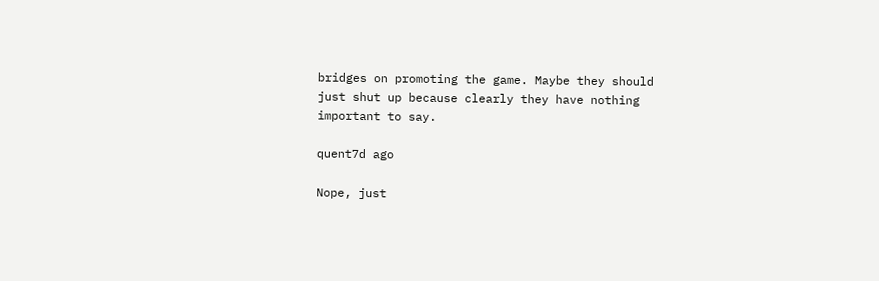bridges on promoting the game. Maybe they should just shut up because clearly they have nothing important to say.

quent7d ago

Nope, just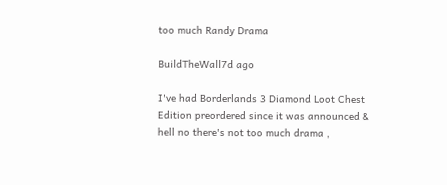too much Randy Drama

BuildTheWall7d ago

I've had Borderlands 3 Diamond Loot Chest Edition preordered since it was announced & hell no there's not too much drama ,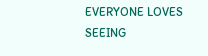EVERYONE LOVES SEEING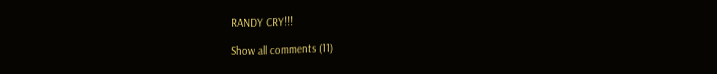RANDY CRY!!!

Show all comments (11)